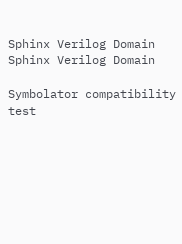Sphinx Verilog Domain
Sphinx Verilog Domain

Symbolator compatibility test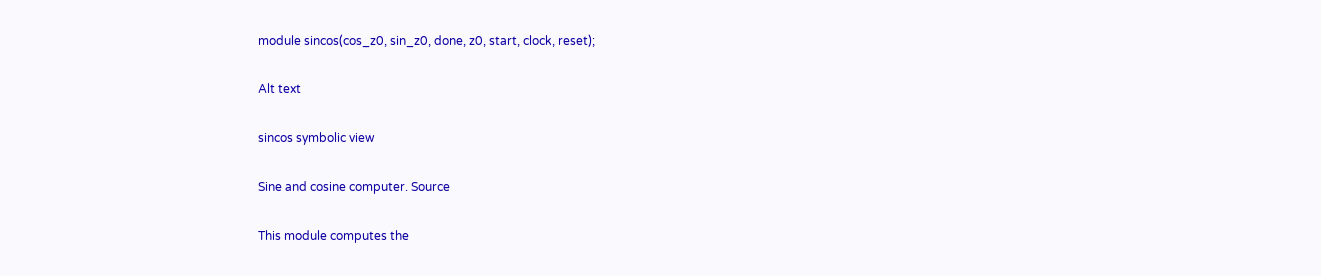module sincos(cos_z0, sin_z0, done, z0, start, clock, reset);

Alt text

sincos symbolic view

Sine and cosine computer. Source

This module computes the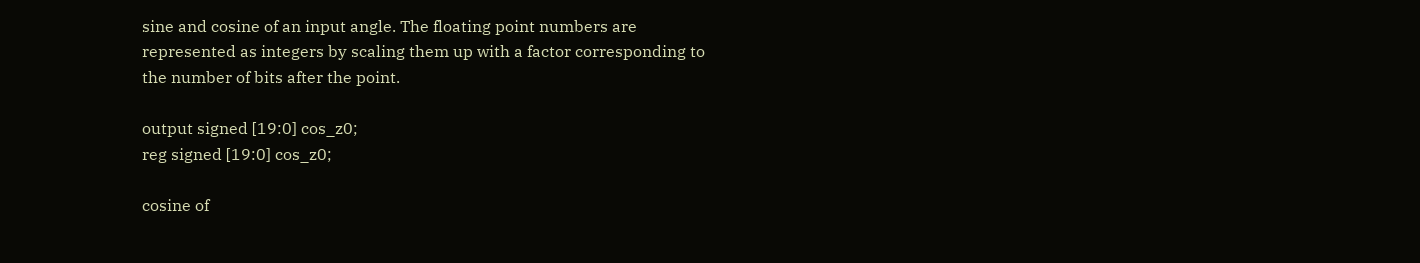sine and cosine of an input angle. The floating point numbers are represented as integers by scaling them up with a factor corresponding to the number of bits after the point.

output signed [19:0] cos_z0;
reg signed [19:0] cos_z0;

cosine of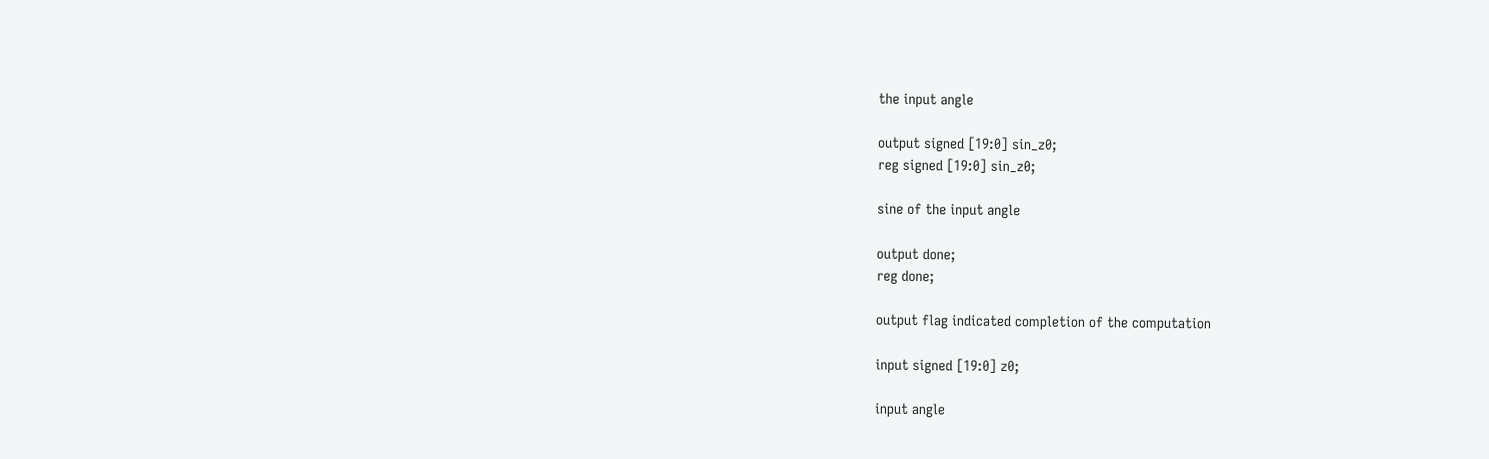the input angle

output signed [19:0] sin_z0;
reg signed [19:0] sin_z0;

sine of the input angle

output done;
reg done;

output flag indicated completion of the computation

input signed [19:0] z0;

input angle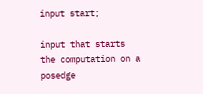input start;

input that starts the computation on a posedge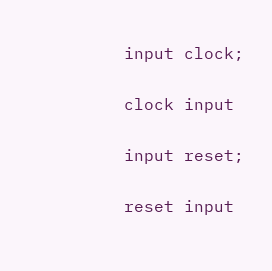input clock;

clock input

input reset;

reset input